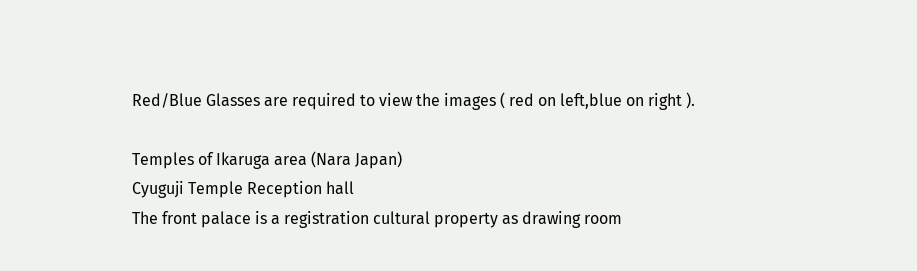Red/Blue Glasses are required to view the images ( red on left,blue on right ).

Temples of Ikaruga area (Nara Japan)
Cyuguji Temple Reception hall
The front palace is a registration cultural property as drawing room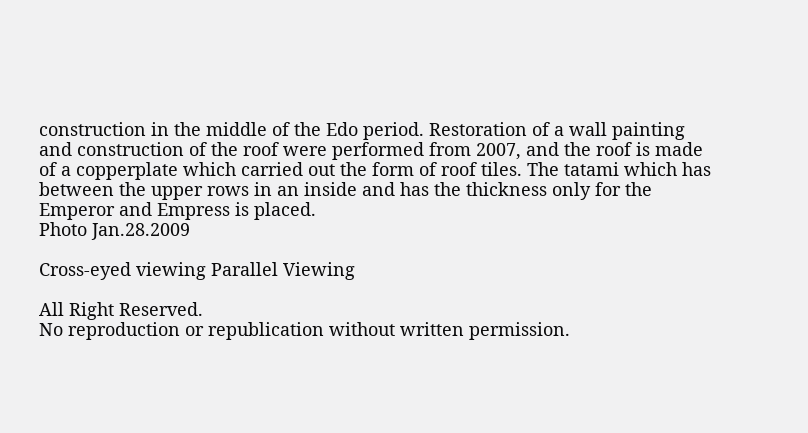construction in the middle of the Edo period. Restoration of a wall painting and construction of the roof were performed from 2007, and the roof is made of a copperplate which carried out the form of roof tiles. The tatami which has between the upper rows in an inside and has the thickness only for the Emperor and Empress is placed.
Photo Jan.28.2009

Cross-eyed viewing Parallel Viewing

All Right Reserved.
No reproduction or republication without written permission.